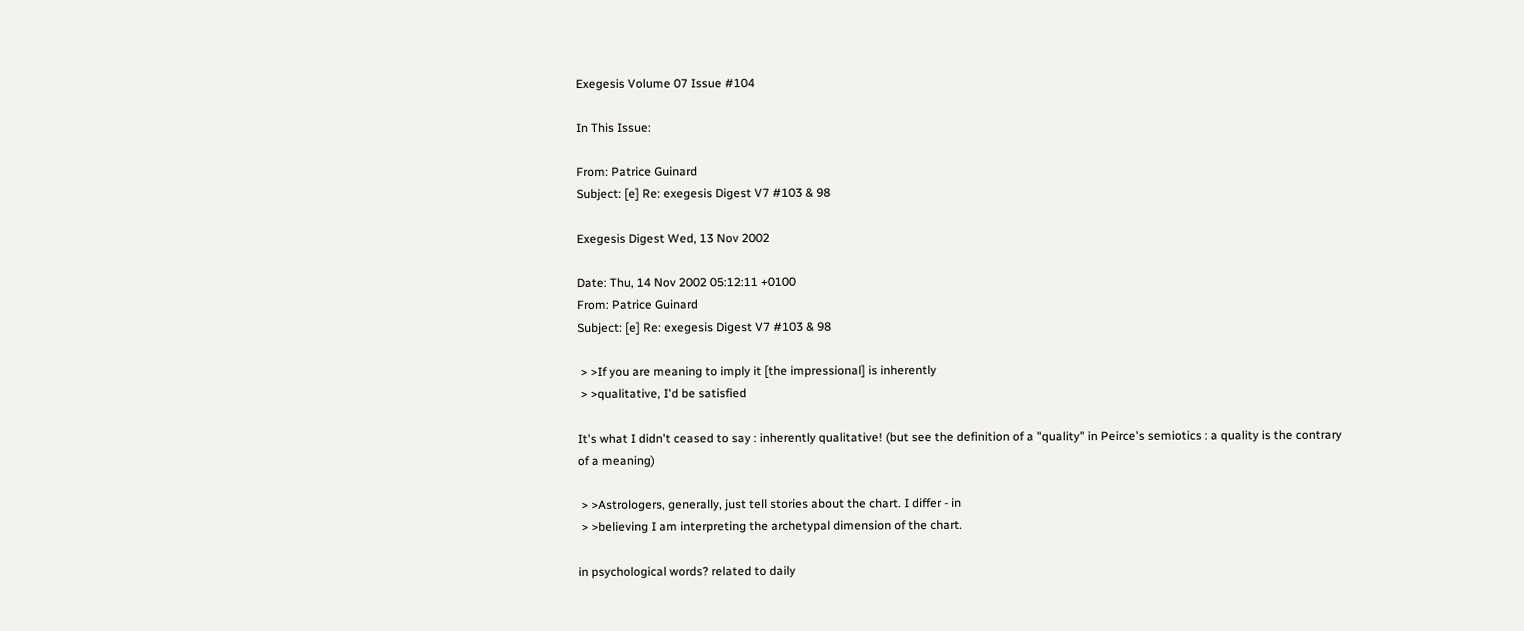Exegesis Volume 07 Issue #104

In This Issue:

From: Patrice Guinard
Subject: [e] Re: exegesis Digest V7 #103 & 98

Exegesis Digest Wed, 13 Nov 2002

Date: Thu, 14 Nov 2002 05:12:11 +0100
From: Patrice Guinard
Subject: [e] Re: exegesis Digest V7 #103 & 98

 > >If you are meaning to imply it [the impressional] is inherently
 > >qualitative, I'd be satisfied

It's what I didn't ceased to say : inherently qualitative! (but see the definition of a "quality" in Peirce's semiotics : a quality is the contrary of a meaning)

 > >Astrologers, generally, just tell stories about the chart. I differ - in
 > >believing I am interpreting the archetypal dimension of the chart.

in psychological words? related to daily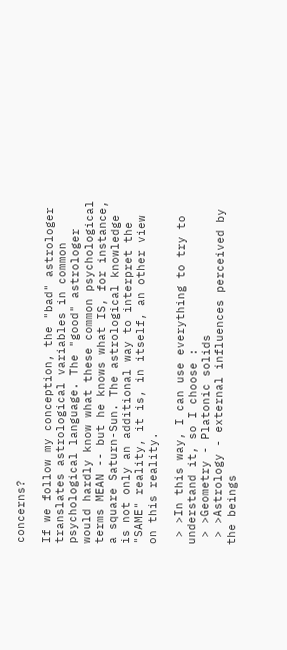concerns?

If we follow my conception, the "bad" astrologer translates astrological variables in common psychological language. The "good" astrologer would hardly know what these common psychological terms MEAN -- but he knows what IS, for instance, a square Saturn-Sun. The astrological knowledge is not only an additional way to interpret the "SAME" reality, it is, in itself, an other view on this reality.

 > >In this way, I can use everything to try to understand it, so I choose :
 > >Geometry - Platonic solids
 > >Astrology - external influences perceived by the beings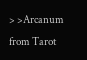> >Arcanum from Tarot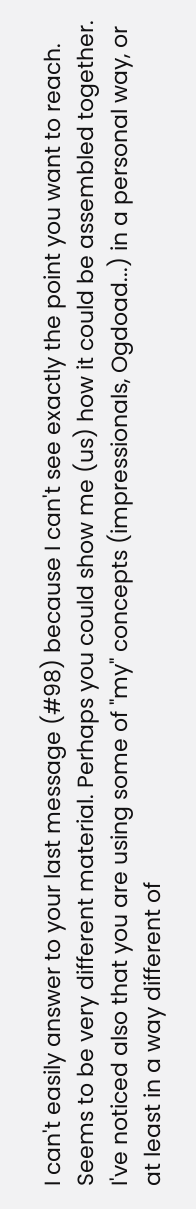I can't easily answer to your last message (#98) because I can't see exactly the point you want to reach. Seems to be very different material. Perhaps you could show me (us) how it could be assembled together. I've noticed also that you are using some of "my" concepts (impressionals, Ogdoad...) in a personal way, or at least in a way different of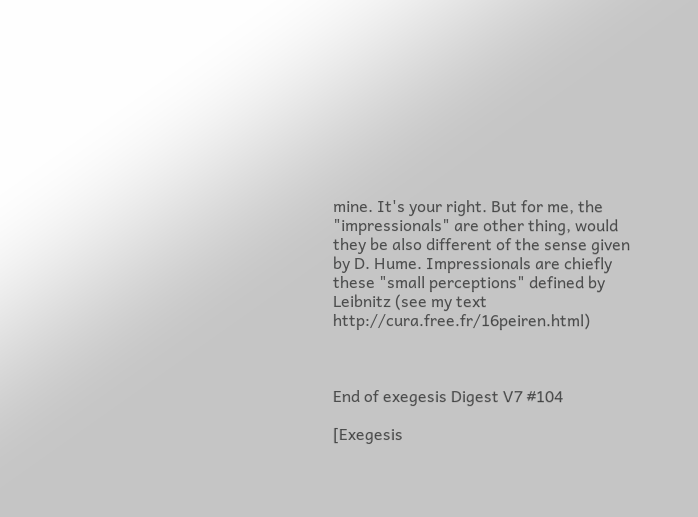mine. It's your right. But for me, the "impressionals" are other thing, would they be also different of the sense given by D. Hume. Impressionals are chiefly these "small perceptions" defined by Leibnitz (see my text http://cura.free.fr/16peiren.html)



End of exegesis Digest V7 #104

[Exegesis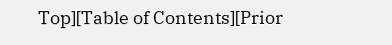Top][Table of Contents][Prior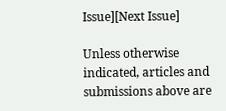Issue][Next Issue]

Unless otherwise indicated, articles and submissions above are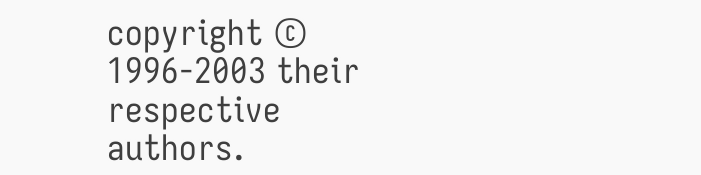copyright © 1996-2003 their respective authors.